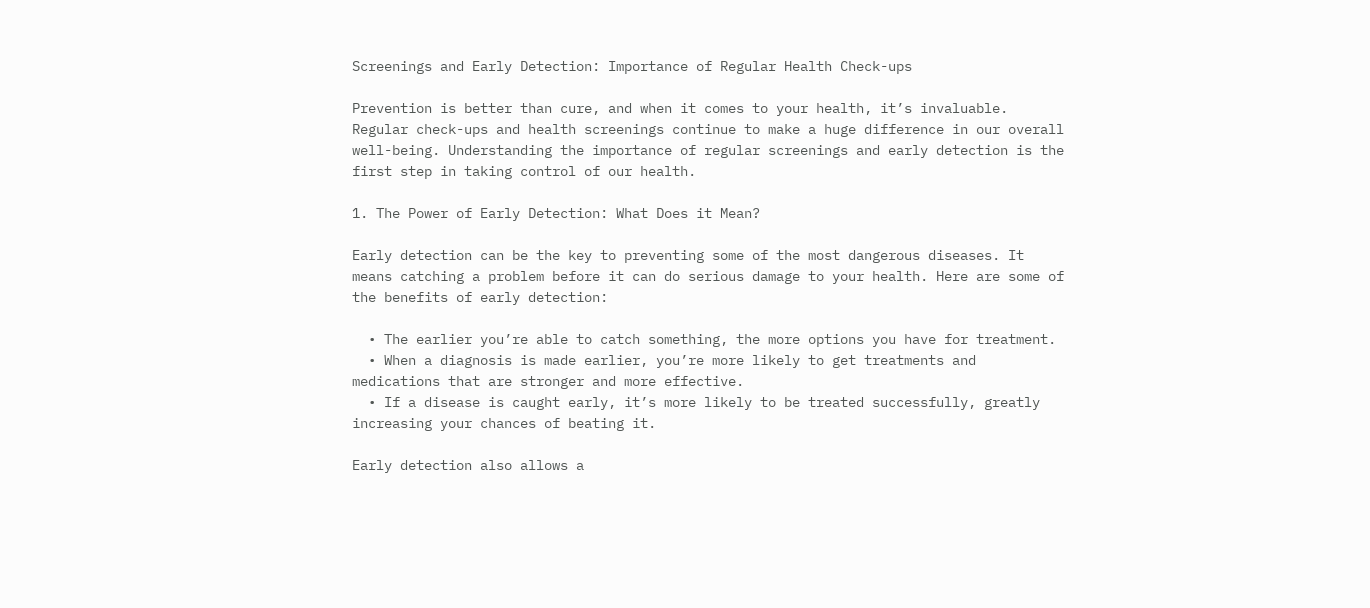Screenings and Early Detection: Importance of Regular Health Check-ups

Prevention is better than cure, and when it comes to your health, it’s invaluable. Regular check-ups and health screenings continue to make a huge difference in our overall well-being. Understanding the importance of regular screenings and early detection is the first step in taking control of our health.

1. The Power of Early Detection: What Does it Mean?

Early detection can be the key to preventing some of the most dangerous diseases. It means catching a problem before it can do serious damage to your health. Here are some of the benefits of early detection:

  • The earlier you’re able to catch something, the more options you have for treatment.
  • When a diagnosis is made earlier, you’re more likely to get treatments and medications that are stronger and more effective.
  • If a disease is caught early, it’s more likely to be treated successfully, greatly increasing your chances of beating it.

Early detection also allows a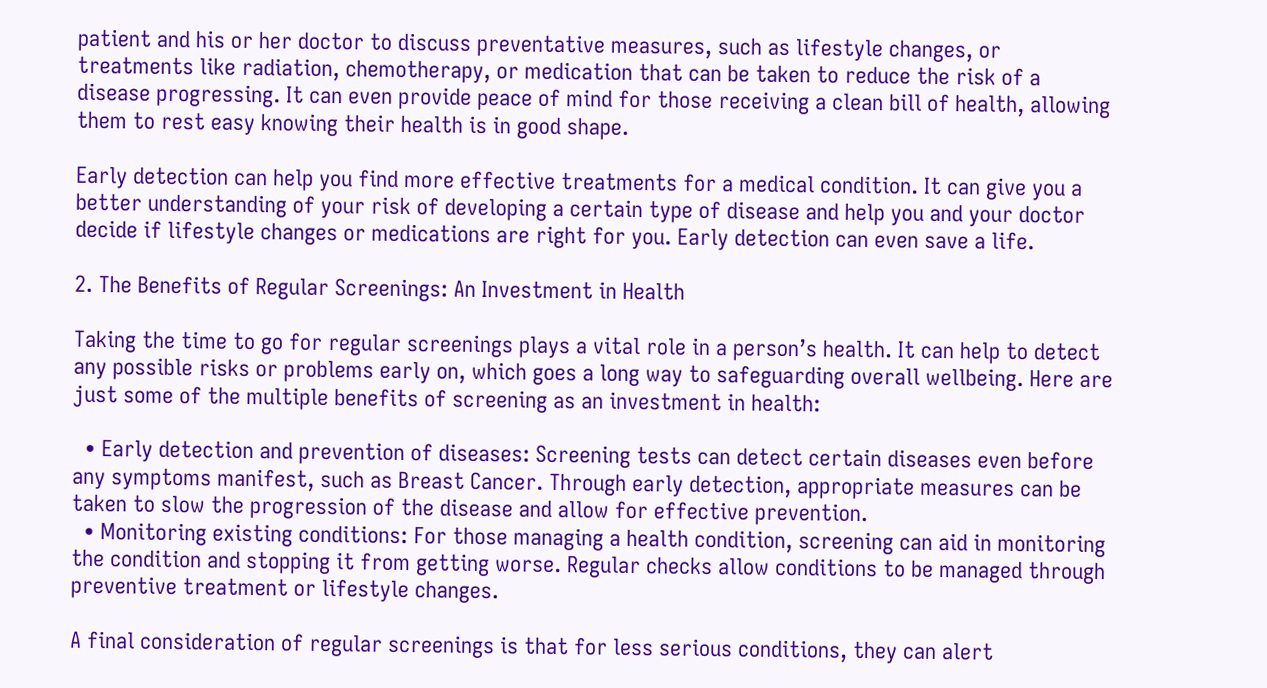patient and his or her doctor to discuss preventative measures, such as lifestyle changes, or treatments like radiation, chemotherapy, or medication that can be taken to reduce the risk of a disease progressing. It can even provide peace of mind for those receiving a clean bill of health, allowing them to rest easy knowing their health is in good shape.

Early detection can help you find more effective treatments for a medical condition. It can give you a better understanding of your risk of developing a certain type of disease and help you and your doctor decide if lifestyle changes or medications are right for you. Early detection can even save a life.

2. The Benefits of Regular Screenings: An Investment in Health

Taking the time to go for regular screenings plays a vital role in a person’s health. It can help to detect any possible risks or problems early on, which goes a long way to safeguarding overall wellbeing. Here are just some of the multiple benefits of screening as an investment in health:

  • Early detection and prevention of diseases: Screening tests can detect certain diseases even before any symptoms manifest, such as Breast Cancer. Through early detection, appropriate measures can be taken to slow the progression of the disease and allow for effective prevention.
  • Monitoring existing conditions: For those managing a health condition, screening can aid in monitoring the condition and stopping it from getting worse. Regular checks allow conditions to be managed through preventive treatment or lifestyle changes.

A final consideration of regular screenings is that for less serious conditions, they can alert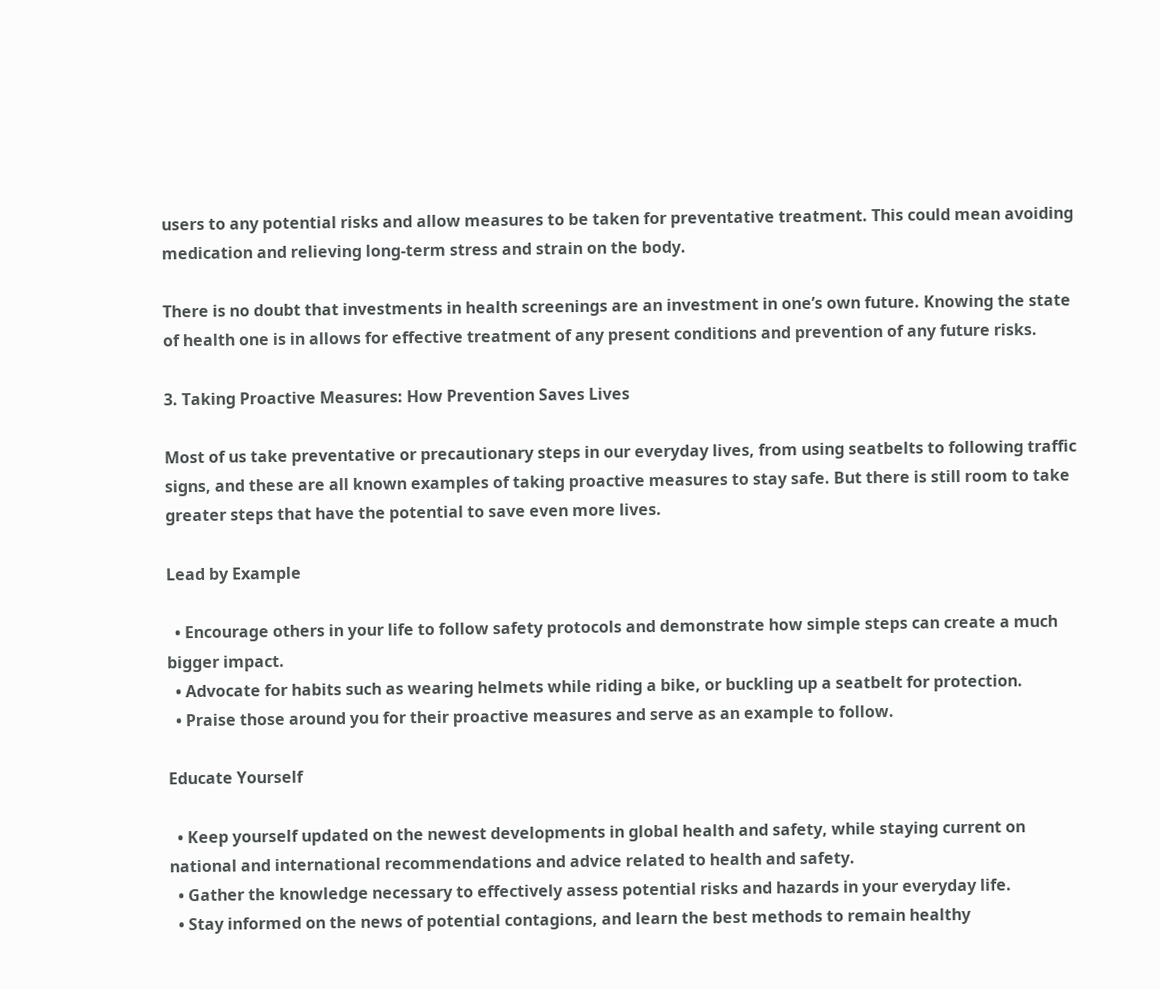users to any potential risks and allow measures to be taken for preventative treatment. This could mean avoiding medication and relieving long-term stress and strain on the body.

There is no doubt that investments in health screenings are an investment in one’s own future. Knowing the state of health one is in allows for effective treatment of any present conditions and prevention of any future risks.

3. Taking Proactive Measures: How Prevention Saves Lives

Most of us take preventative or precautionary steps in our everyday lives, from using seatbelts to following traffic signs, and these are all known examples of taking proactive measures to stay safe. But there is still room to take greater steps that have the potential to save even more lives.

Lead by Example

  • Encourage others in your life to follow safety protocols and demonstrate how simple steps can create a much bigger impact.
  • Advocate for habits such as wearing helmets while riding a bike, or buckling up a seatbelt for protection.
  • Praise those around you for their proactive measures and serve as an example to follow.

Educate Yourself

  • Keep yourself updated on the newest developments in global health and safety, while staying current on national and international recommendations and advice related to health and safety.
  • Gather the knowledge necessary to effectively assess potential risks and hazards in your everyday life.
  • Stay informed on the news of potential contagions, and learn the best methods to remain healthy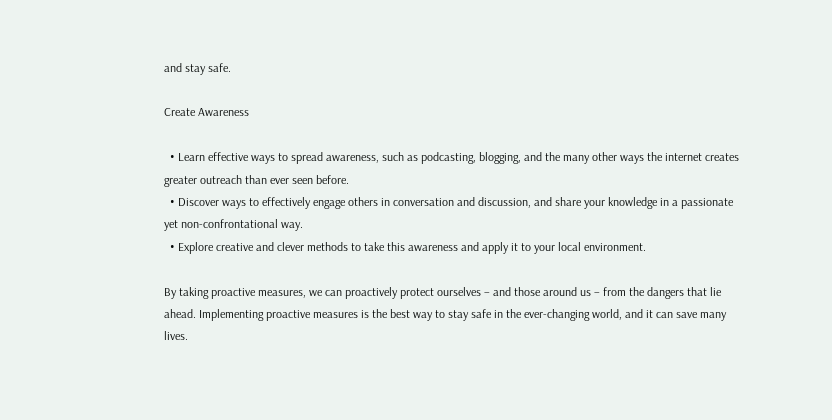and stay safe.

Create Awareness

  • Learn effective ways to spread awareness, such as podcasting, blogging, and the many other ways the internet creates greater outreach than ever seen before.
  • Discover ways to effectively engage others in conversation and discussion, and share your knowledge in a passionate yet non-confrontational way.
  • Explore creative and clever methods to take this awareness and apply it to your local environment.

By taking proactive measures, we can proactively protect ourselves – and those around us – from the dangers that lie ahead. Implementing proactive measures is the best way to stay safe in the ever-changing world, and it can save many lives.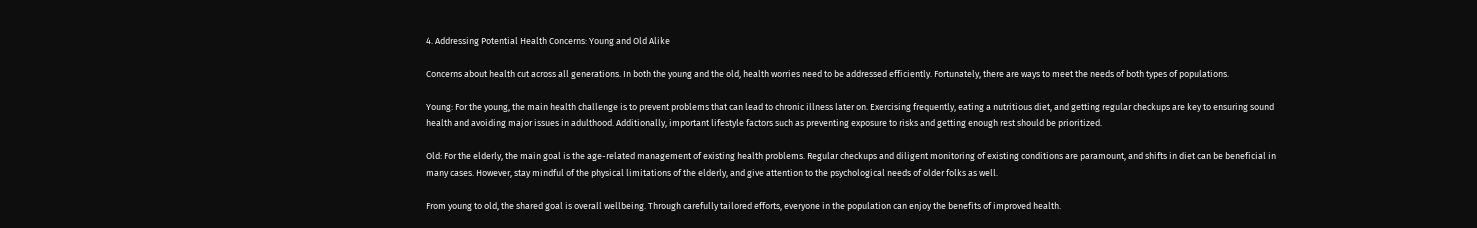4. Addressing Potential Health Concerns: Young and Old Alike

Concerns about health cut across all generations. In both the young and the old, health worries need to be addressed efficiently. Fortunately, there are ways to meet the needs of both types of populations.

Young: For the young, the main health challenge is to prevent problems that can lead to chronic illness later on. Exercising frequently, eating a nutritious diet, and getting regular checkups are key to ensuring sound health and avoiding major issues in adulthood. Additionally, important lifestyle factors such as preventing exposure to risks and getting enough rest should be prioritized.

Old: For the elderly, the main goal is the age-related management of existing health problems. Regular checkups and diligent monitoring of existing conditions are paramount, and shifts in diet can be beneficial in many cases. However, stay mindful of the physical limitations of the elderly, and give attention to the psychological needs of older folks as well.

From young to old, the shared goal is overall wellbeing. Through carefully tailored efforts, everyone in the population can enjoy the benefits of improved health.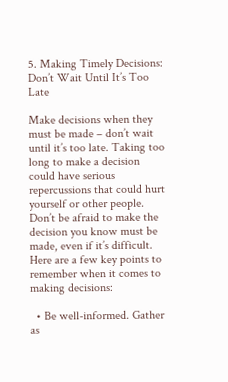5. Making Timely Decisions: Don’t Wait Until It’s Too Late

Make decisions when they must be made – don’t wait until it’s too late. Taking too long to make a decision could have serious repercussions that could hurt yourself or other people. Don’t be afraid to make the decision you know must be made, even if it’s difficult. Here are a few key points to remember when it comes to making decisions:

  • Be well-informed. Gather as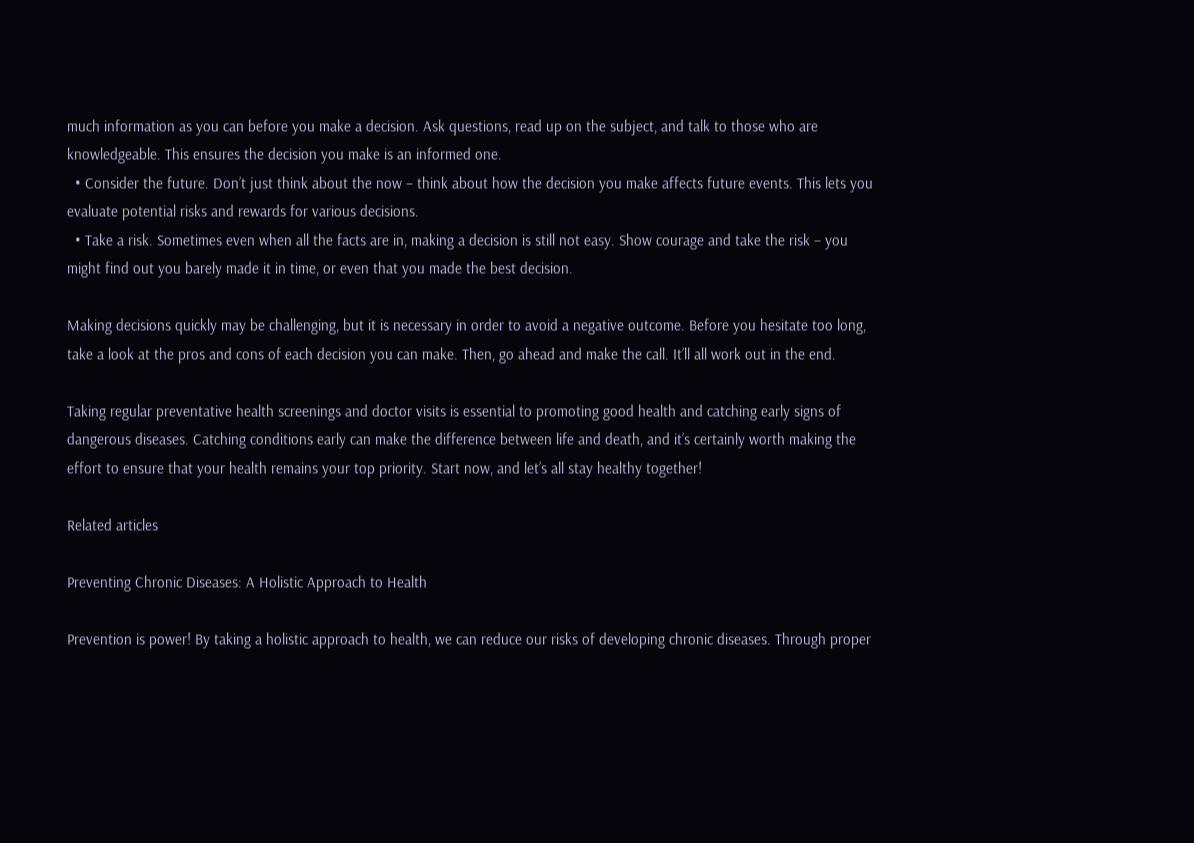much information as you can before you make a decision. Ask questions, read up on the subject, and talk to those who are knowledgeable. This ensures the decision you make is an informed one.
  • Consider the future. Don’t just think about the now – think about how the decision you make affects future events. This lets you evaluate potential risks and rewards for various decisions.
  • Take a risk. Sometimes even when all the facts are in, making a decision is still not easy. Show courage and take the risk – you might find out you barely made it in time, or even that you made the best decision.

Making decisions quickly may be challenging, but it is necessary in order to avoid a negative outcome. Before you hesitate too long, take a look at the pros and cons of each decision you can make. Then, go ahead and make the call. It’ll all work out in the end.

Taking regular preventative health screenings and doctor visits is essential to promoting good health and catching early signs of dangerous diseases. Catching conditions early can make the difference between life and death, and it’s certainly worth making the effort to ensure that your health remains your top priority. Start now, and let’s all stay healthy together!

Related articles

Preventing Chronic Diseases: A Holistic Approach to Health

Prevention is power! By taking a holistic approach to health, we can reduce our risks of developing chronic diseases. Through proper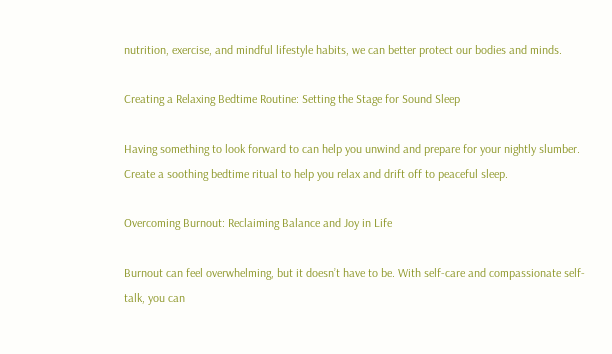nutrition, exercise, and mindful lifestyle habits, we can better protect our bodies and minds.

Creating a Relaxing Bedtime Routine: Setting the Stage for Sound Sleep

Having something to look forward to can help you unwind and prepare for your nightly slumber. Create a soothing bedtime ritual to help you relax and drift off to peaceful sleep.

Overcoming Burnout: Reclaiming Balance and Joy in Life

Burnout can feel overwhelming, but it doesn’t have to be. With self-care and compassionate self-talk, you can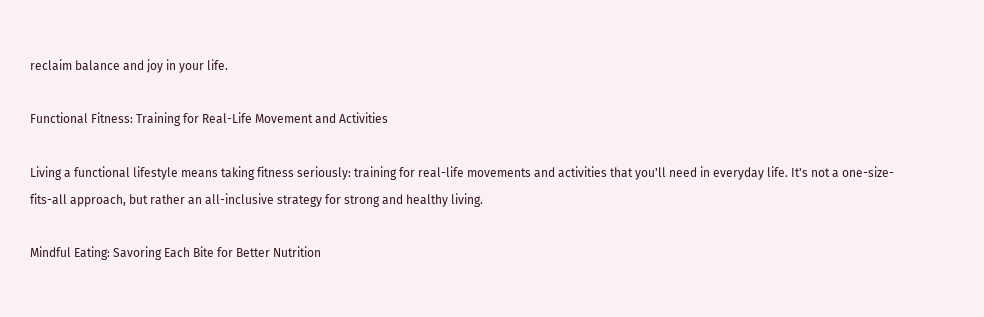reclaim balance and joy in your life.

Functional Fitness: Training for Real-Life Movement and Activities

Living a functional lifestyle means taking fitness seriously: training for real-life movements and activities that you'll need in everyday life. It's not a one-size-fits-all approach, but rather an all-inclusive strategy for strong and healthy living.

Mindful Eating: Savoring Each Bite for Better Nutrition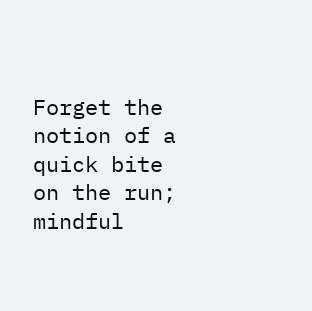Forget the notion of a quick bite on the run; mindful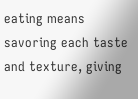eating means savoring each taste and texture, giving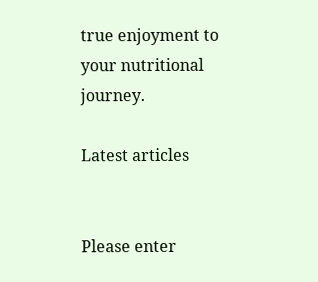true enjoyment to your nutritional journey.

Latest articles


Please enter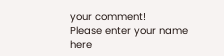your comment!
Please enter your name here